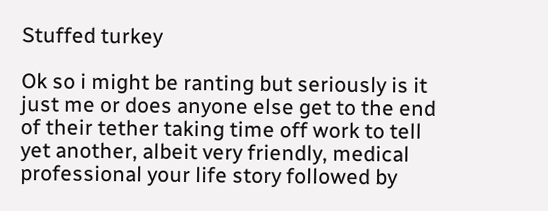Stuffed turkey

Ok so i might be ranting but seriously is it just me or does anyone else get to the end of their tether taking time off work to tell yet another, albeit very friendly, medical professional your life story followed by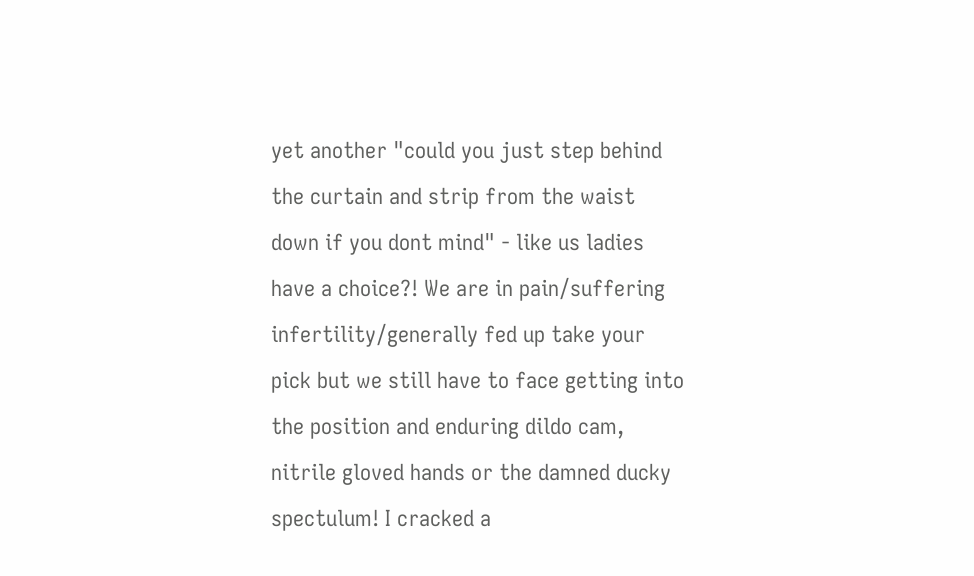yet another "could you just step behind the curtain and strip from the waist down if you dont mind" - like us ladies have a choice?! We are in pain/suffering infertility/generally fed up take your pick but we still have to face getting into the position and enduring dildo cam, nitrile gloved hands or the damned ducky spectulum! I cracked a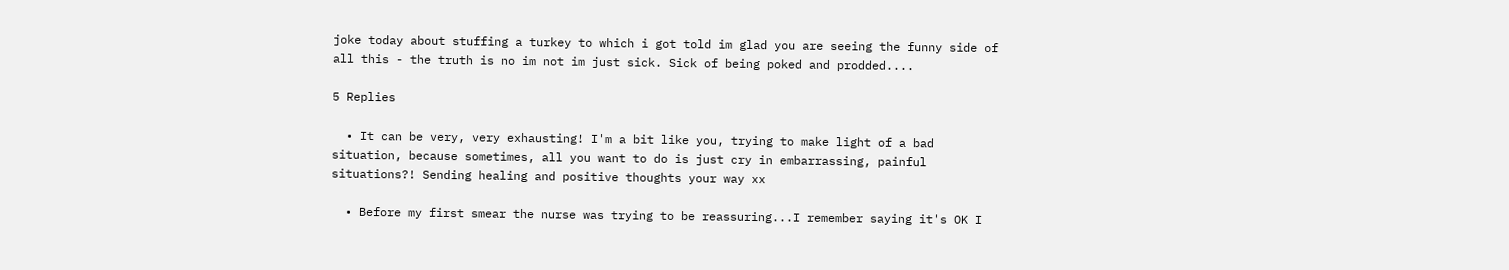joke today about stuffing a turkey to which i got told im glad you are seeing the funny side of all this - the truth is no im not im just sick. Sick of being poked and prodded....

5 Replies

  • It can be very, very exhausting! I'm a bit like you, trying to make light of a bad situation, because sometimes, all you want to do is just cry in embarrassing, painful situations?! Sending healing and positive thoughts your way xx

  • Before my first smear the nurse was trying to be reassuring...I remember saying it's OK I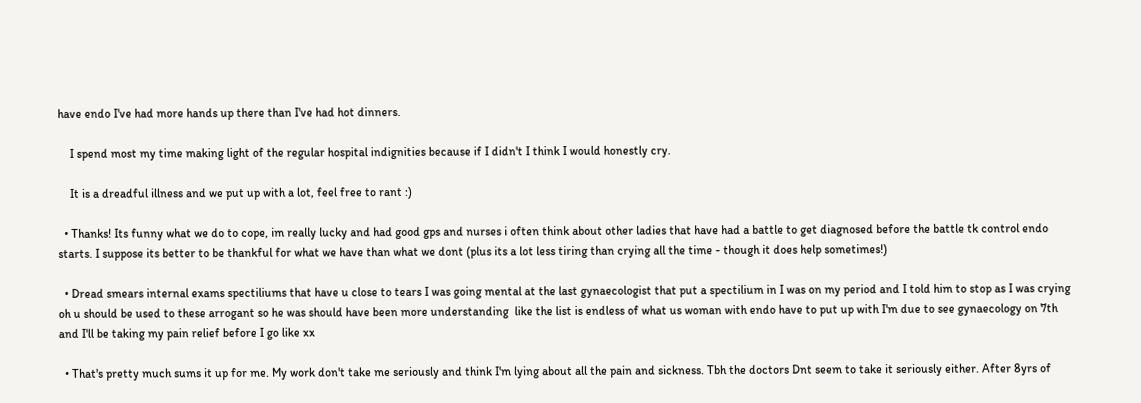have endo I've had more hands up there than I've had hot dinners.

    I spend most my time making light of the regular hospital indignities because if I didn't I think I would honestly cry.

    It is a dreadful illness and we put up with a lot, feel free to rant :)

  • Thanks! Its funny what we do to cope, im really lucky and had good gps and nurses i often think about other ladies that have had a battle to get diagnosed before the battle tk control endo starts. I suppose its better to be thankful for what we have than what we dont (plus its a lot less tiring than crying all the time - though it does help sometimes!)

  • Dread smears internal exams spectiliums that have u close to tears I was going mental at the last gynaecologist that put a spectilium in I was on my period and I told him to stop as I was crying oh u should be used to these arrogant so he was should have been more understanding  like the list is endless of what us woman with endo have to put up with I'm due to see gynaecology on 7th and I'll be taking my pain relief before I go like xx

  • That's pretty much sums it up for me. My work don't take me seriously and think I'm lying about all the pain and sickness. Tbh the doctors Dnt seem to take it seriously either. After 8yrs of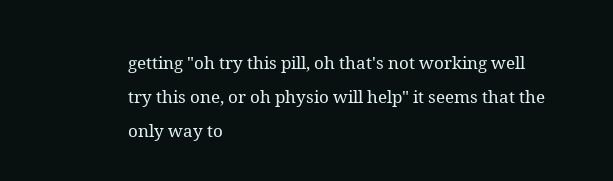getting "oh try this pill, oh that's not working well try this one, or oh physio will help" it seems that the only way to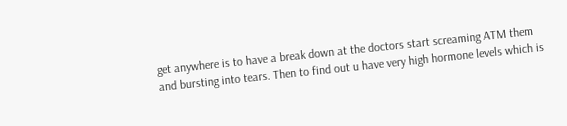get anywhere is to have a break down at the doctors start screaming ATM them and bursting into tears. Then to find out u have very high hormone levels which is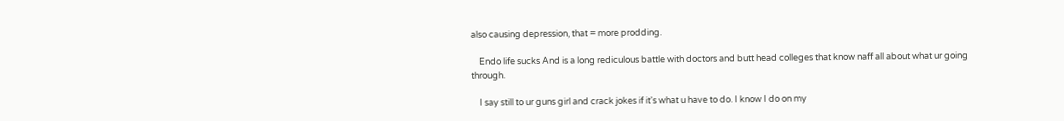also causing depression, that = more prodding.

    Endo life sucks And is a long rediculous battle with doctors and butt head colleges that know naff all about what ur going through.

    I say still to ur guns girl and crack jokes if it's what u have to do. I know I do on my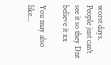worst days. People just can't see it so they Dnt believe it xx

You may also like...